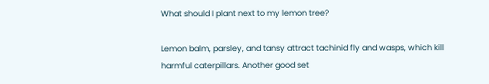What should I plant next to my lemon tree?

Lemon balm, parsley, and tansy attract tachinid fly and wasps, which kill harmful caterpillars. Another good set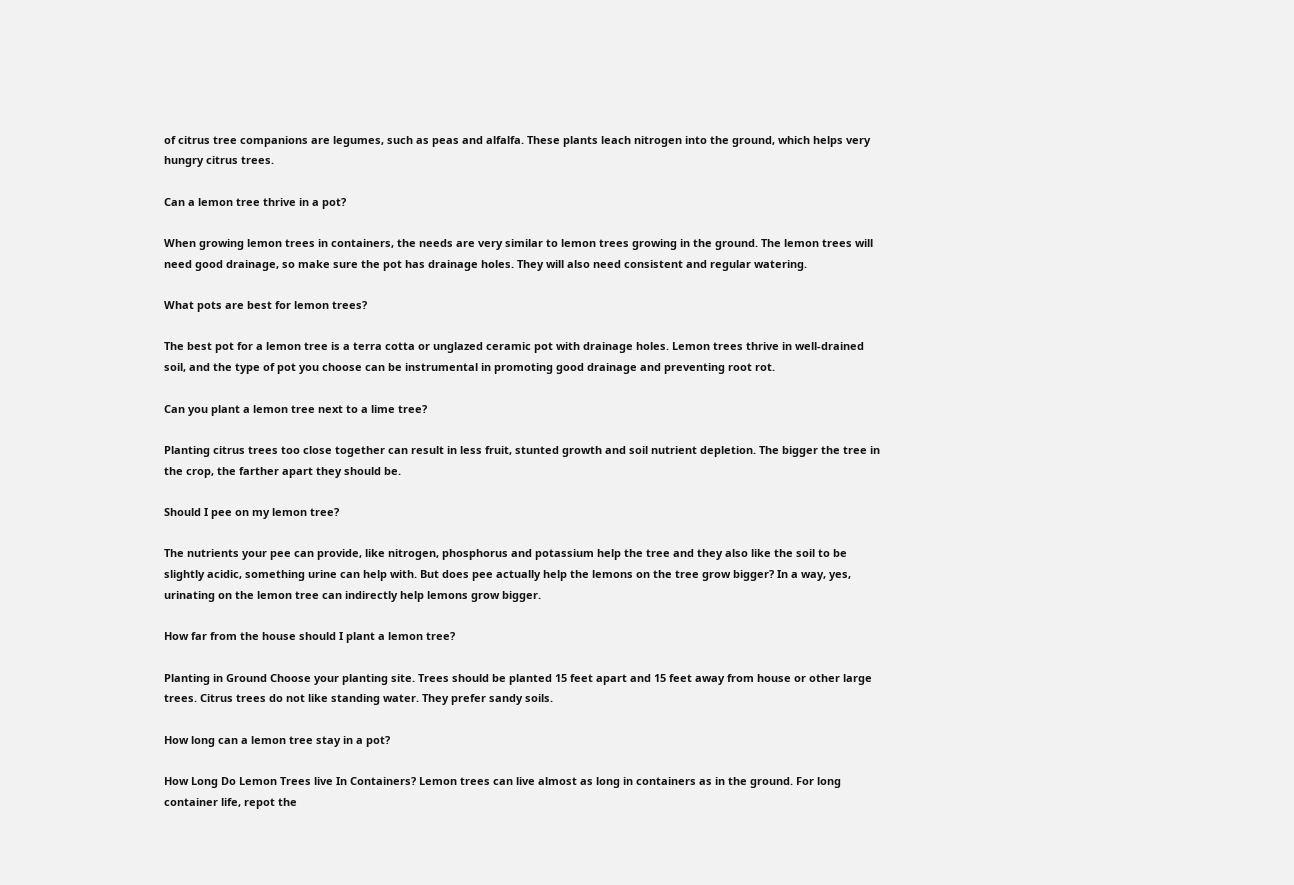of citrus tree companions are legumes, such as peas and alfalfa. These plants leach nitrogen into the ground, which helps very hungry citrus trees.

Can a lemon tree thrive in a pot?

When growing lemon trees in containers, the needs are very similar to lemon trees growing in the ground. The lemon trees will need good drainage, so make sure the pot has drainage holes. They will also need consistent and regular watering.

What pots are best for lemon trees?

The best pot for a lemon tree is a terra cotta or unglazed ceramic pot with drainage holes. Lemon trees thrive in well-drained soil, and the type of pot you choose can be instrumental in promoting good drainage and preventing root rot.

Can you plant a lemon tree next to a lime tree?

Planting citrus trees too close together can result in less fruit, stunted growth and soil nutrient depletion. The bigger the tree in the crop, the farther apart they should be.

Should I pee on my lemon tree?

The nutrients your pee can provide, like nitrogen, phosphorus and potassium help the tree and they also like the soil to be slightly acidic, something urine can help with. But does pee actually help the lemons on the tree grow bigger? In a way, yes, urinating on the lemon tree can indirectly help lemons grow bigger.

How far from the house should I plant a lemon tree?

Planting in Ground Choose your planting site. Trees should be planted 15 feet apart and 15 feet away from house or other large trees. Citrus trees do not like standing water. They prefer sandy soils.

How long can a lemon tree stay in a pot?

How Long Do Lemon Trees live In Containers? Lemon trees can live almost as long in containers as in the ground. For long container life, repot the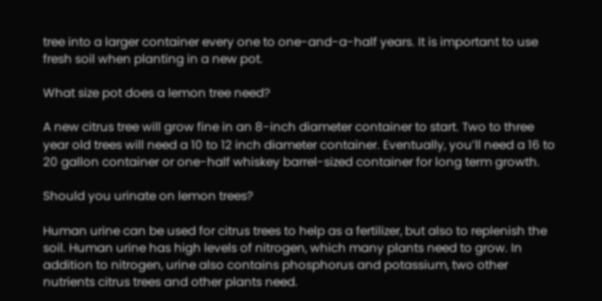tree into a larger container every one to one-and-a-half years. It is important to use fresh soil when planting in a new pot.

What size pot does a lemon tree need?

A new citrus tree will grow fine in an 8-inch diameter container to start. Two to three year old trees will need a 10 to 12 inch diameter container. Eventually, you’ll need a 16 to 20 gallon container or one-half whiskey barrel-sized container for long term growth.

Should you urinate on lemon trees?

Human urine can be used for citrus trees to help as a fertilizer, but also to replenish the soil. Human urine has high levels of nitrogen, which many plants need to grow. In addition to nitrogen, urine also contains phosphorus and potassium, two other nutrients citrus trees and other plants need.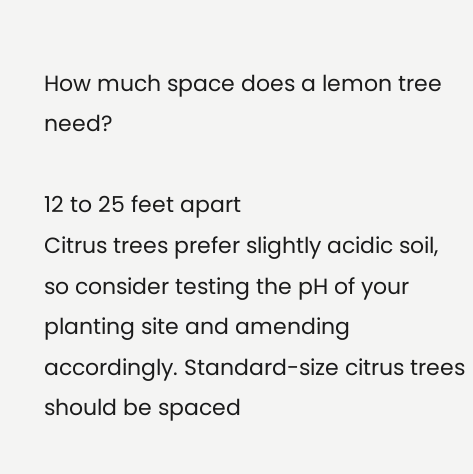How much space does a lemon tree need?

12 to 25 feet apart
Citrus trees prefer slightly acidic soil, so consider testing the pH of your planting site and amending accordingly. Standard-size citrus trees should be spaced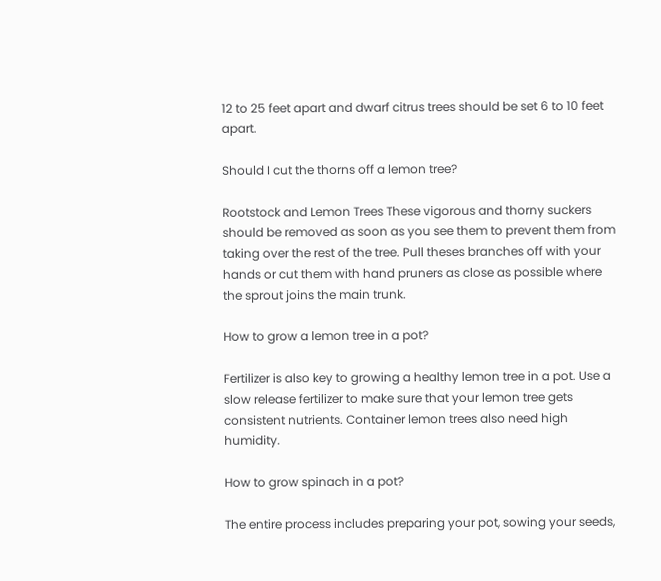12 to 25 feet apart and dwarf citrus trees should be set 6 to 10 feet apart.

Should I cut the thorns off a lemon tree?

Rootstock and Lemon Trees These vigorous and thorny suckers should be removed as soon as you see them to prevent them from taking over the rest of the tree. Pull theses branches off with your hands or cut them with hand pruners as close as possible where the sprout joins the main trunk.

How to grow a lemon tree in a pot?

Fertilizer is also key to growing a healthy lemon tree in a pot. Use a slow release fertilizer to make sure that your lemon tree gets consistent nutrients. Container lemon trees also need high humidity.

How to grow spinach in a pot?

The entire process includes preparing your pot, sowing your seeds,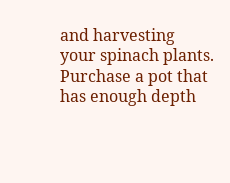and harvesting your spinach plants. Purchase a pot that has enough depth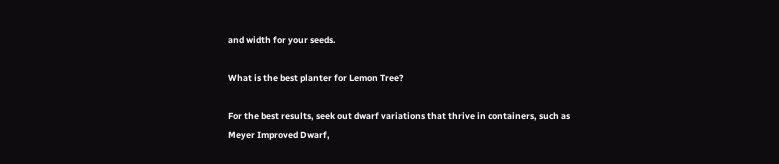and width for your seeds.

What is the best planter for Lemon Tree?

For the best results, seek out dwarf variations that thrive in containers, such as Meyer Improved Dwarf,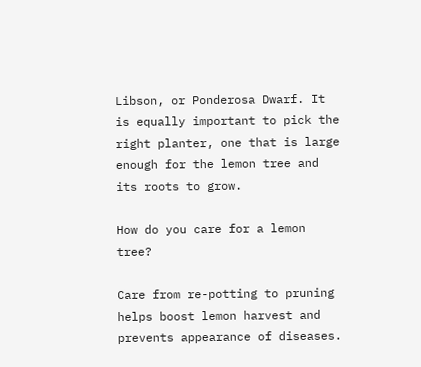Libson, or Ponderosa Dwarf. It is equally important to pick the right planter, one that is large enough for the lemon tree and its roots to grow.

How do you care for a lemon tree?

Care from re-potting to pruning helps boost lemon harvest and prevents appearance of diseases.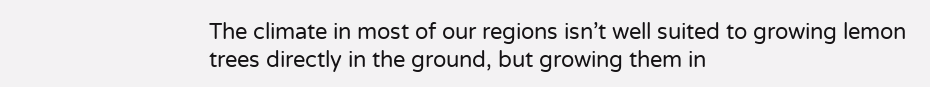The climate in most of our regions isn’t well suited to growing lemon trees directly in the ground, but growing them in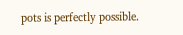pots is perfectly possible.